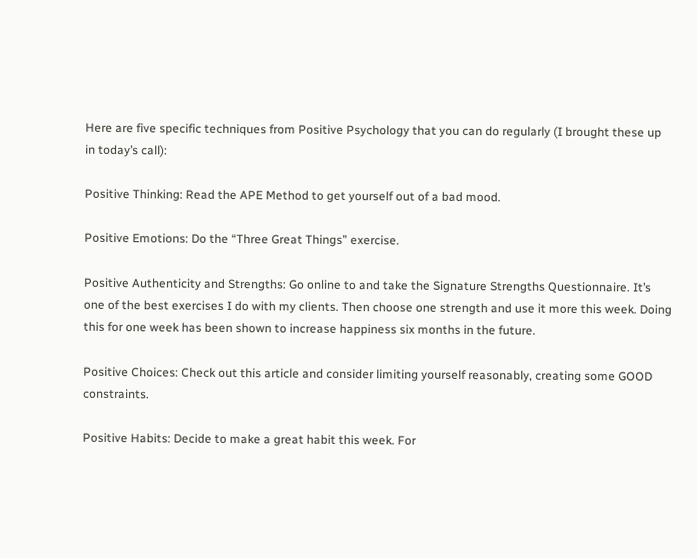Here are five specific techniques from Positive Psychology that you can do regularly (I brought these up in today’s call):

Positive Thinking: Read the APE Method to get yourself out of a bad mood.

Positive Emotions: Do the “Three Great Things” exercise.

Positive Authenticity and Strengths: Go online to and take the Signature Strengths Questionnaire. It’s one of the best exercises I do with my clients. Then choose one strength and use it more this week. Doing this for one week has been shown to increase happiness six months in the future.

Positive Choices: Check out this article and consider limiting yourself reasonably, creating some GOOD constraints.

Positive Habits: Decide to make a great habit this week. For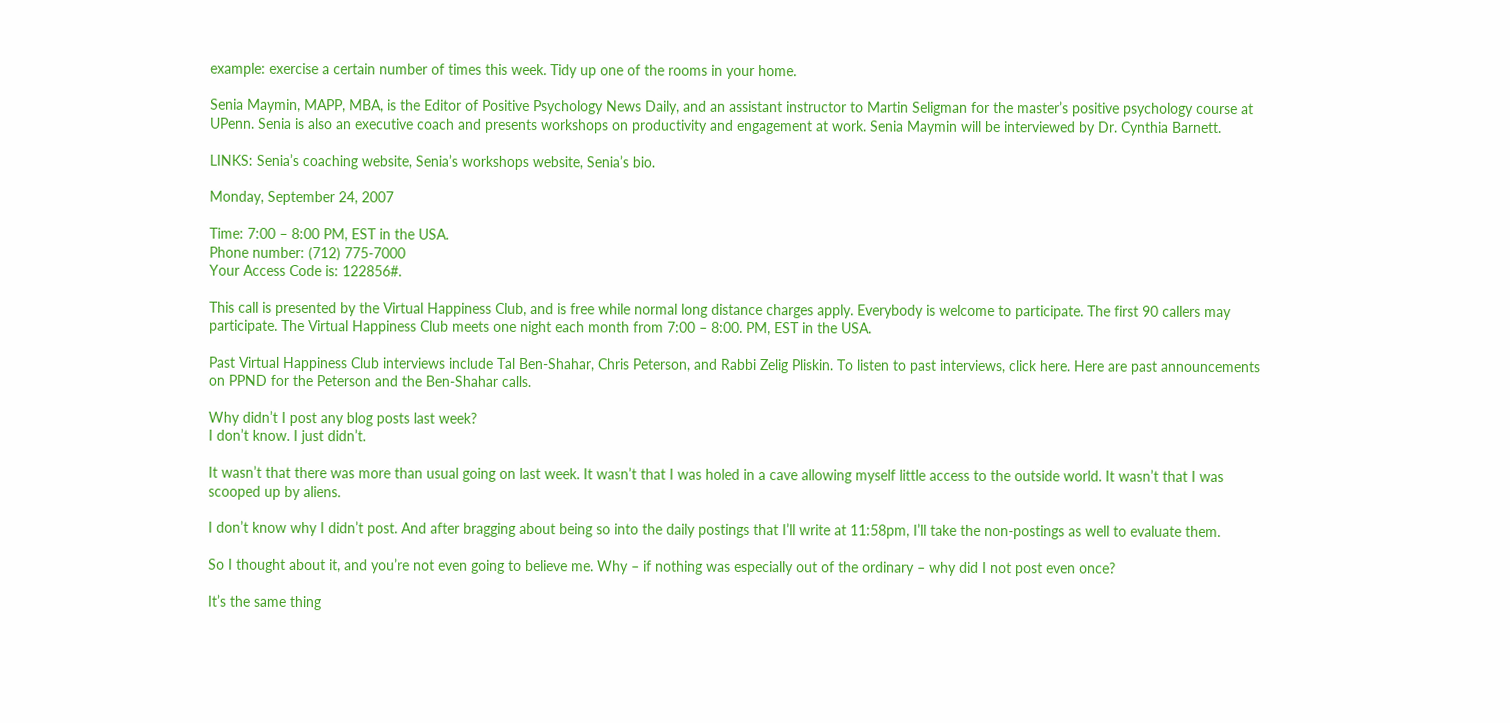example: exercise a certain number of times this week. Tidy up one of the rooms in your home.

Senia Maymin, MAPP, MBA, is the Editor of Positive Psychology News Daily, and an assistant instructor to Martin Seligman for the master’s positive psychology course at UPenn. Senia is also an executive coach and presents workshops on productivity and engagement at work. Senia Maymin will be interviewed by Dr. Cynthia Barnett.

LINKS: Senia’s coaching website, Senia’s workshops website, Senia’s bio.

Monday, September 24, 2007

Time: 7:00 – 8:00 PM, EST in the USA.
Phone number: (712) 775-7000
Your Access Code is: 122856#.

This call is presented by the Virtual Happiness Club, and is free while normal long distance charges apply. Everybody is welcome to participate. The first 90 callers may participate. The Virtual Happiness Club meets one night each month from 7:00 – 8:00. PM, EST in the USA.

Past Virtual Happiness Club interviews include Tal Ben-Shahar, Chris Peterson, and Rabbi Zelig Pliskin. To listen to past interviews, click here. Here are past announcements on PPND for the Peterson and the Ben-Shahar calls.

Why didn’t I post any blog posts last week?
I don’t know. I just didn’t.

It wasn’t that there was more than usual going on last week. It wasn’t that I was holed in a cave allowing myself little access to the outside world. It wasn’t that I was scooped up by aliens.

I don’t know why I didn’t post. And after bragging about being so into the daily postings that I’ll write at 11:58pm, I’ll take the non-postings as well to evaluate them.

So I thought about it, and you’re not even going to believe me. Why – if nothing was especially out of the ordinary – why did I not post even once?

It’s the same thing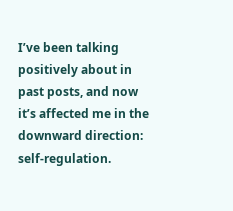I’ve been talking positively about in past posts, and now it’s affected me in the downward direction: self-regulation.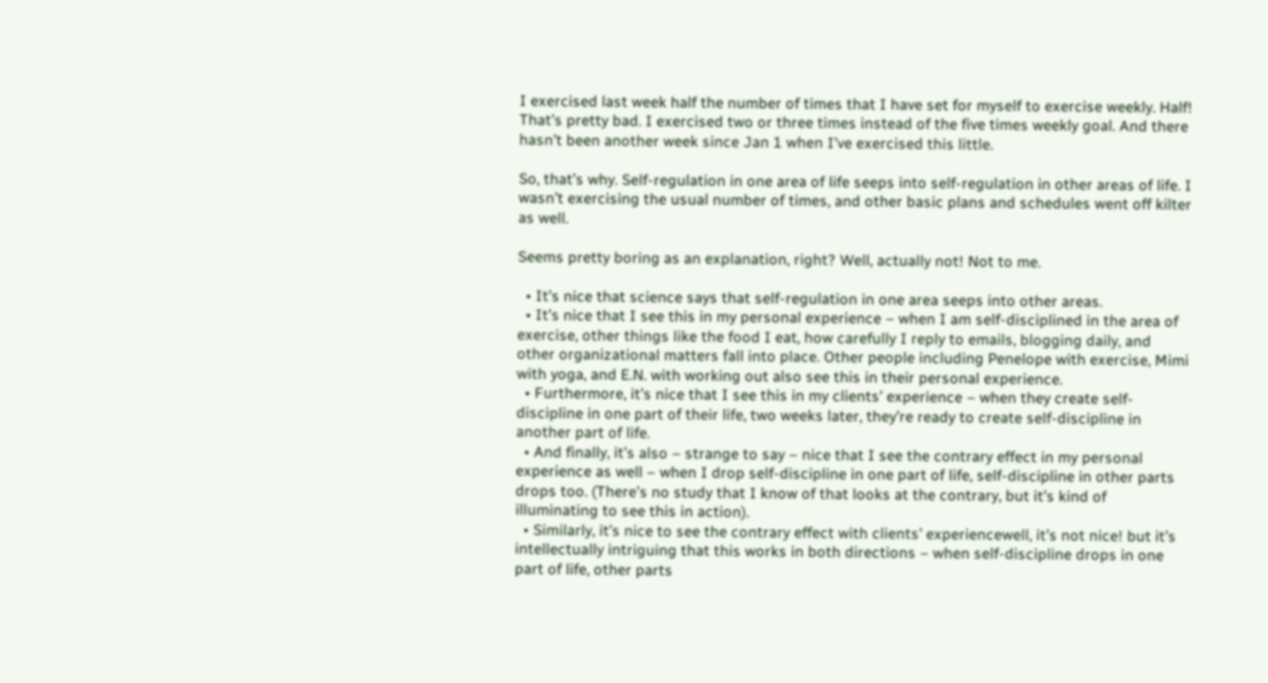I exercised last week half the number of times that I have set for myself to exercise weekly. Half! That’s pretty bad. I exercised two or three times instead of the five times weekly goal. And there hasn’t been another week since Jan 1 when I’ve exercised this little.

So, that’s why. Self-regulation in one area of life seeps into self-regulation in other areas of life. I wasn’t exercising the usual number of times, and other basic plans and schedules went off kilter as well.

Seems pretty boring as an explanation, right? Well, actually not! Not to me.

  • It’s nice that science says that self-regulation in one area seeps into other areas.
  • It’s nice that I see this in my personal experience – when I am self-disciplined in the area of exercise, other things like the food I eat, how carefully I reply to emails, blogging daily, and other organizational matters fall into place. Other people including Penelope with exercise, Mimi with yoga, and E.N. with working out also see this in their personal experience.
  • Furthermore, it’s nice that I see this in my clients’ experience – when they create self-discipline in one part of their life, two weeks later, they’re ready to create self-discipline in another part of life.
  • And finally, it’s also – strange to say – nice that I see the contrary effect in my personal experience as well – when I drop self-discipline in one part of life, self-discipline in other parts drops too. (There’s no study that I know of that looks at the contrary, but it’s kind of illuminating to see this in action).
  • Similarly, it’s nice to see the contrary effect with clients’ experiencewell, it’s not nice! but it’s intellectually intriguing that this works in both directions – when self-discipline drops in one part of life, other parts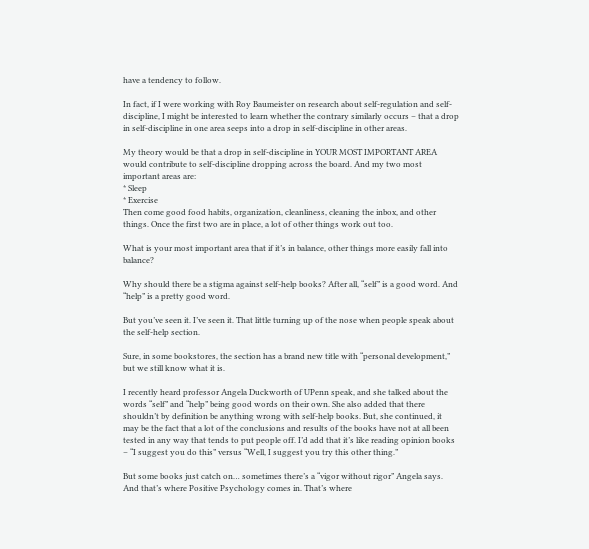have a tendency to follow.

In fact, if I were working with Roy Baumeister on research about self-regulation and self-discipline, I might be interested to learn whether the contrary similarly occurs – that a drop in self-discipline in one area seeps into a drop in self-discipline in other areas.

My theory would be that a drop in self-discipline in YOUR MOST IMPORTANT AREA would contribute to self-discipline dropping across the board. And my two most important areas are:
* Sleep
* Exercise
Then come good food habits, organization, cleanliness, cleaning the inbox, and other things. Once the first two are in place, a lot of other things work out too.

What is your most important area that if it’s in balance, other things more easily fall into balance?

Why should there be a stigma against self-help books? After all, “self” is a good word. And “help” is a pretty good word.

But you’ve seen it. I’ve seen it. That little turning up of the nose when people speak about the self-help section.

Sure, in some bookstores, the section has a brand new title with “personal development,” but we still know what it is.

I recently heard professor Angela Duckworth of UPenn speak, and she talked about the words “self” and “help” being good words on their own. She also added that there shouldn’t by definition be anything wrong with self-help books. But, she continued, it may be the fact that a lot of the conclusions and results of the books have not at all been tested in any way that tends to put people off. I’d add that it’s like reading opinion books – “I suggest you do this” versus “Well, I suggest you try this other thing.”

But some books just catch on… sometimes there’s a “vigor without rigor” Angela says. And that’s where Positive Psychology comes in. That’s where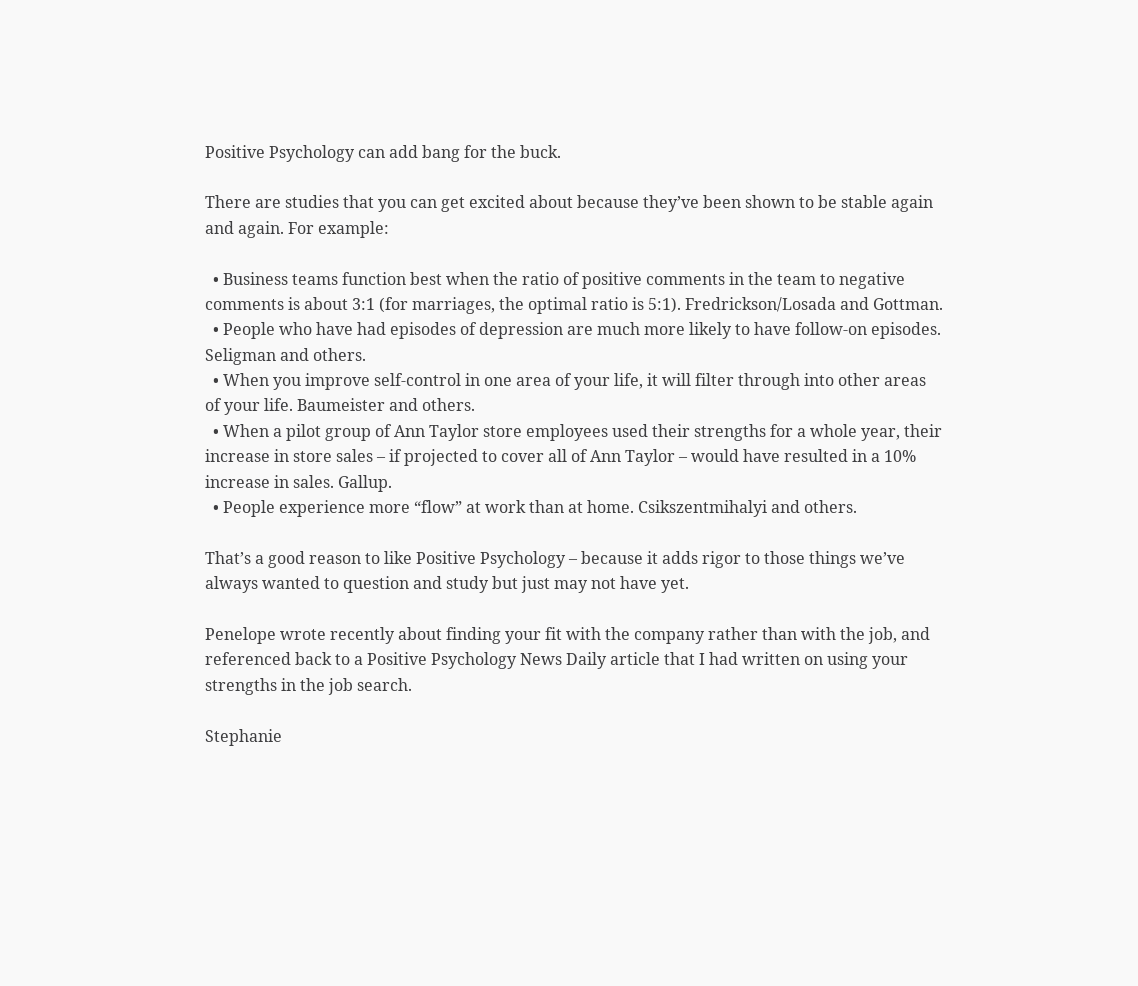Positive Psychology can add bang for the buck.

There are studies that you can get excited about because they’ve been shown to be stable again and again. For example:

  • Business teams function best when the ratio of positive comments in the team to negative comments is about 3:1 (for marriages, the optimal ratio is 5:1). Fredrickson/Losada and Gottman.
  • People who have had episodes of depression are much more likely to have follow-on episodes. Seligman and others.
  • When you improve self-control in one area of your life, it will filter through into other areas of your life. Baumeister and others.
  • When a pilot group of Ann Taylor store employees used their strengths for a whole year, their increase in store sales – if projected to cover all of Ann Taylor – would have resulted in a 10% increase in sales. Gallup.
  • People experience more “flow” at work than at home. Csikszentmihalyi and others.

That’s a good reason to like Positive Psychology – because it adds rigor to those things we’ve always wanted to question and study but just may not have yet.

Penelope wrote recently about finding your fit with the company rather than with the job, and referenced back to a Positive Psychology News Daily article that I had written on using your strengths in the job search.

Stephanie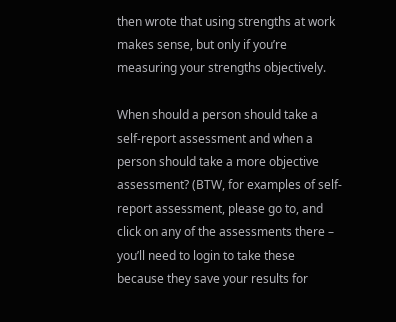then wrote that using strengths at work makes sense, but only if you’re measuring your strengths objectively.

When should a person should take a self-report assessment and when a person should take a more objective assessment? (BTW, for examples of self-report assessment, please go to, and click on any of the assessments there – you’ll need to login to take these because they save your results for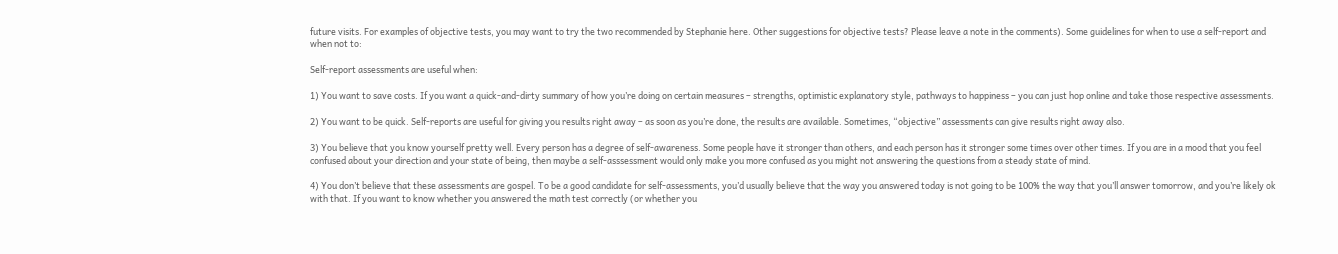future visits. For examples of objective tests, you may want to try the two recommended by Stephanie here. Other suggestions for objective tests? Please leave a note in the comments). Some guidelines for when to use a self-report and when not to:

Self-report assessments are useful when:

1) You want to save costs. If you want a quick-and-dirty summary of how you’re doing on certain measures – strengths, optimistic explanatory style, pathways to happiness – you can just hop online and take those respective assessments.

2) You want to be quick. Self-reports are useful for giving you results right away – as soon as you’re done, the results are available. Sometimes, “objective” assessments can give results right away also.

3) You believe that you know yourself pretty well. Every person has a degree of self-awareness. Some people have it stronger than others, and each person has it stronger some times over other times. If you are in a mood that you feel confused about your direction and your state of being, then maybe a self-asssessment would only make you more confused as you might not answering the questions from a steady state of mind.

4) You don’t believe that these assessments are gospel. To be a good candidate for self-assessments, you’d usually believe that the way you answered today is not going to be 100% the way that you’ll answer tomorrow, and you’re likely ok with that. If you want to know whether you answered the math test correctly (or whether you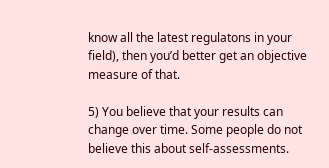know all the latest regulatons in your field), then you’d better get an objective measure of that.

5) You believe that your results can change over time. Some people do not believe this about self-assessments.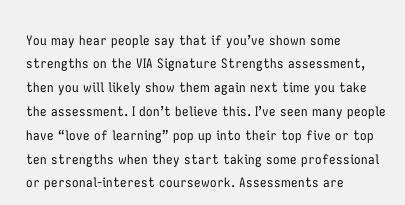You may hear people say that if you’ve shown some strengths on the VIA Signature Strengths assessment, then you will likely show them again next time you take the assessment. I don’t believe this. I’ve seen many people have “love of learning” pop up into their top five or top ten strengths when they start taking some professional or personal-interest coursework. Assessments are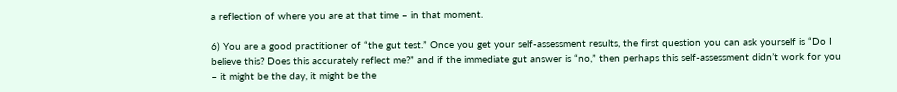a reflection of where you are at that time – in that moment.

6) You are a good practitioner of “the gut test.” Once you get your self-assessment results, the first question you can ask yourself is “Do I believe this? Does this accurately reflect me?” and if the immediate gut answer is “no,” then perhaps this self-assessment didn’t work for you – it might be the day, it might be the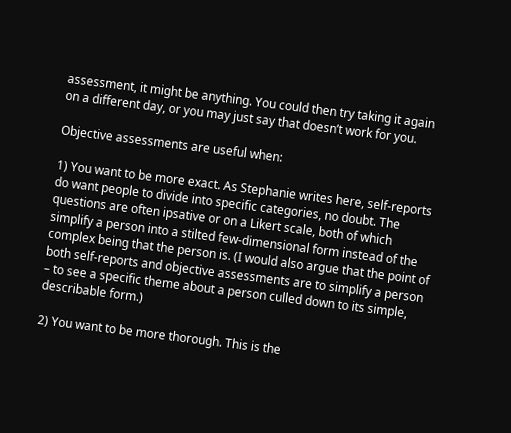assessment, it might be anything. You could then try taking it again on a different day, or you may just say that doesn’t work for you.

Objective assessments are useful when:

1) You want to be more exact. As Stephanie writes here, self-reports do want people to divide into specific categories, no doubt. The questions are often ipsative or on a Likert scale, both of which simplify a person into a stilted few-dimensional form instead of the complex being that the person is. (I would also argue that the point of both self-reports and objective assessments are to simplify a person – to see a specific theme about a person culled down to its simple, describable form.)

2) You want to be more thorough. This is the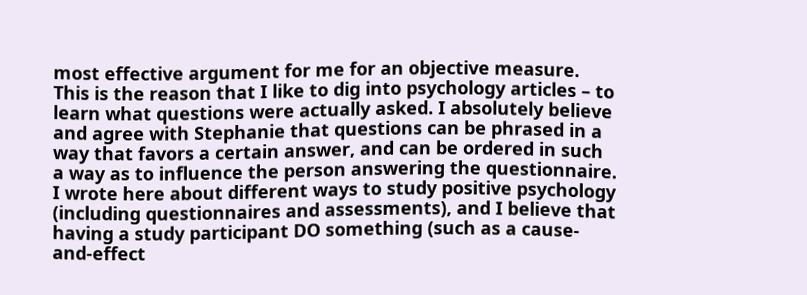most effective argument for me for an objective measure. This is the reason that I like to dig into psychology articles – to learn what questions were actually asked. I absolutely believe and agree with Stephanie that questions can be phrased in a way that favors a certain answer, and can be ordered in such a way as to influence the person answering the questionnaire. I wrote here about different ways to study positive psychology (including questionnaires and assessments), and I believe that having a study participant DO something (such as a cause-and-effect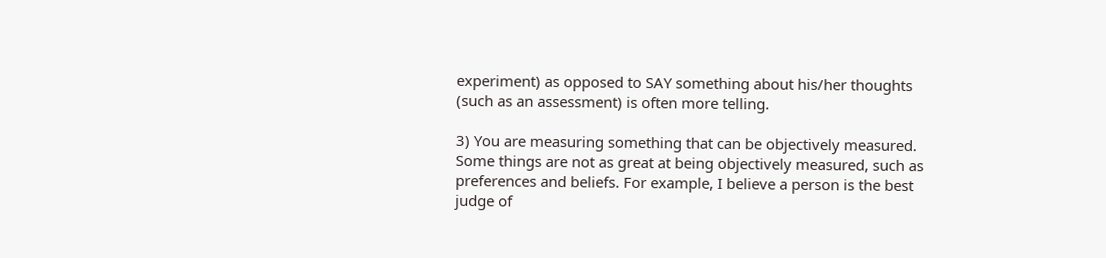experiment) as opposed to SAY something about his/her thoughts (such as an assessment) is often more telling.

3) You are measuring something that can be objectively measured. Some things are not as great at being objectively measured, such as preferences and beliefs. For example, I believe a person is the best judge of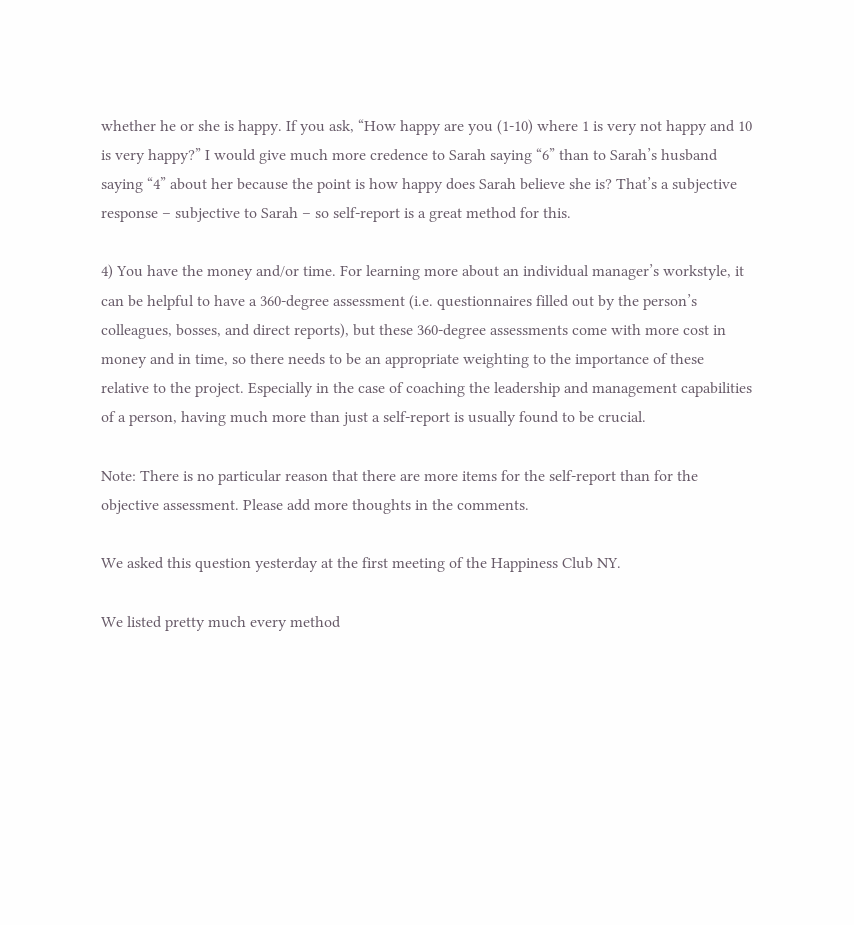whether he or she is happy. If you ask, “How happy are you (1-10) where 1 is very not happy and 10 is very happy?” I would give much more credence to Sarah saying “6” than to Sarah’s husband saying “4” about her because the point is how happy does Sarah believe she is? That’s a subjective response – subjective to Sarah – so self-report is a great method for this.

4) You have the money and/or time. For learning more about an individual manager’s workstyle, it can be helpful to have a 360-degree assessment (i.e. questionnaires filled out by the person’s colleagues, bosses, and direct reports), but these 360-degree assessments come with more cost in money and in time, so there needs to be an appropriate weighting to the importance of these relative to the project. Especially in the case of coaching the leadership and management capabilities of a person, having much more than just a self-report is usually found to be crucial.

Note: There is no particular reason that there are more items for the self-report than for the objective assessment. Please add more thoughts in the comments.

We asked this question yesterday at the first meeting of the Happiness Club NY.

We listed pretty much every method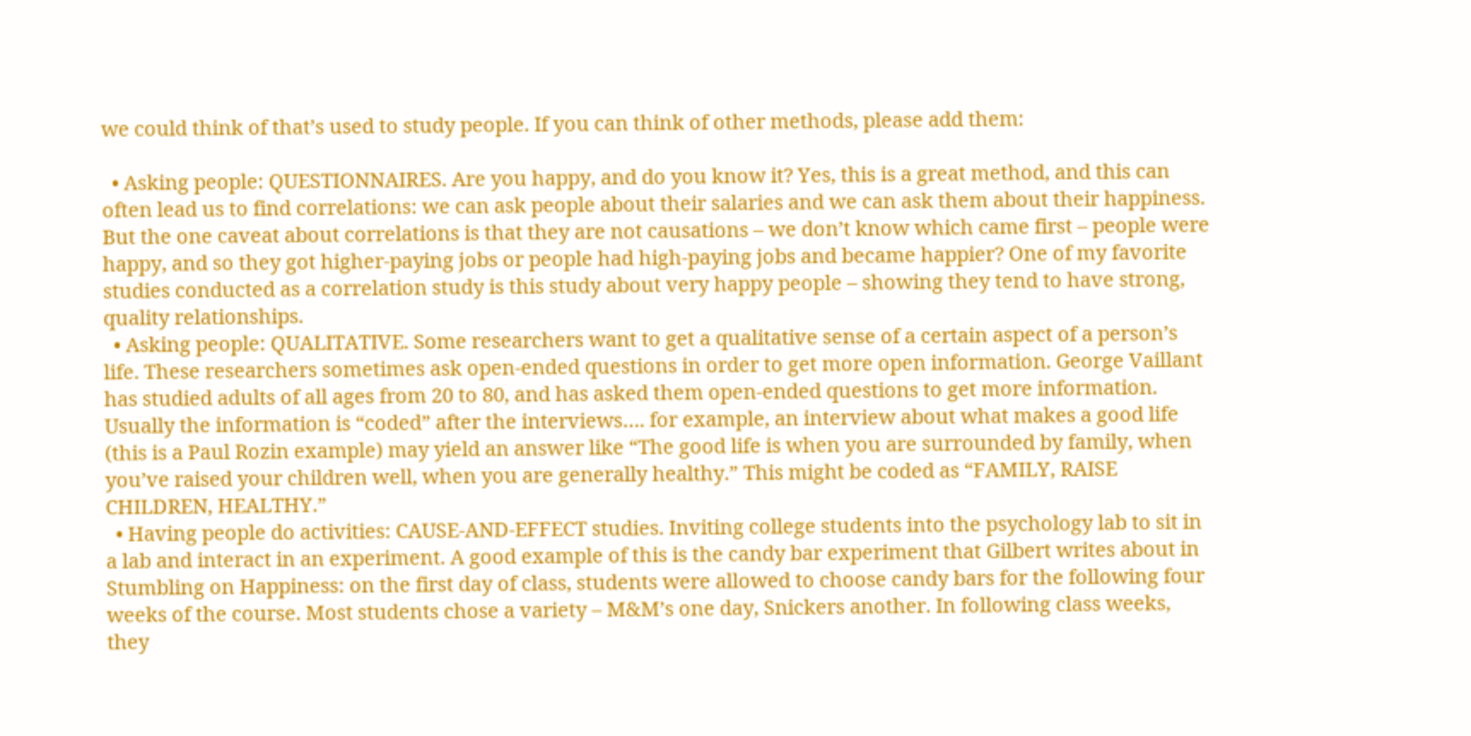we could think of that’s used to study people. If you can think of other methods, please add them:

  • Asking people: QUESTIONNAIRES. Are you happy, and do you know it? Yes, this is a great method, and this can often lead us to find correlations: we can ask people about their salaries and we can ask them about their happiness. But the one caveat about correlations is that they are not causations – we don’t know which came first – people were happy, and so they got higher-paying jobs or people had high-paying jobs and became happier? One of my favorite studies conducted as a correlation study is this study about very happy people – showing they tend to have strong, quality relationships.
  • Asking people: QUALITATIVE. Some researchers want to get a qualitative sense of a certain aspect of a person’s life. These researchers sometimes ask open-ended questions in order to get more open information. George Vaillant has studied adults of all ages from 20 to 80, and has asked them open-ended questions to get more information. Usually the information is “coded” after the interviews…. for example, an interview about what makes a good life (this is a Paul Rozin example) may yield an answer like “The good life is when you are surrounded by family, when you’ve raised your children well, when you are generally healthy.” This might be coded as “FAMILY, RAISE CHILDREN, HEALTHY.”
  • Having people do activities: CAUSE-AND-EFFECT studies. Inviting college students into the psychology lab to sit in a lab and interact in an experiment. A good example of this is the candy bar experiment that Gilbert writes about in Stumbling on Happiness: on the first day of class, students were allowed to choose candy bars for the following four weeks of the course. Most students chose a variety – M&M’s one day, Snickers another. In following class weeks, they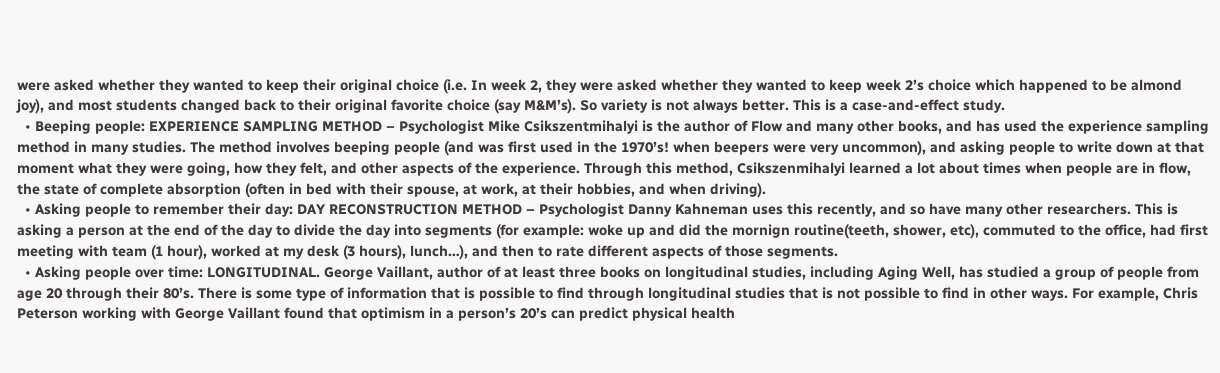were asked whether they wanted to keep their original choice (i.e. In week 2, they were asked whether they wanted to keep week 2’s choice which happened to be almond joy), and most students changed back to their original favorite choice (say M&M’s). So variety is not always better. This is a case-and-effect study.
  • Beeping people: EXPERIENCE SAMPLING METHOD – Psychologist Mike Csikszentmihalyi is the author of Flow and many other books, and has used the experience sampling method in many studies. The method involves beeping people (and was first used in the 1970’s! when beepers were very uncommon), and asking people to write down at that moment what they were going, how they felt, and other aspects of the experience. Through this method, Csikszenmihalyi learned a lot about times when people are in flow, the state of complete absorption (often in bed with their spouse, at work, at their hobbies, and when driving).
  • Asking people to remember their day: DAY RECONSTRUCTION METHOD – Psychologist Danny Kahneman uses this recently, and so have many other researchers. This is asking a person at the end of the day to divide the day into segments (for example: woke up and did the mornign routine(teeth, shower, etc), commuted to the office, had first meeting with team (1 hour), worked at my desk (3 hours), lunch…), and then to rate different aspects of those segments.
  • Asking people over time: LONGITUDINAL. George Vaillant, author of at least three books on longitudinal studies, including Aging Well, has studied a group of people from age 20 through their 80’s. There is some type of information that is possible to find through longitudinal studies that is not possible to find in other ways. For example, Chris Peterson working with George Vaillant found that optimism in a person’s 20’s can predict physical health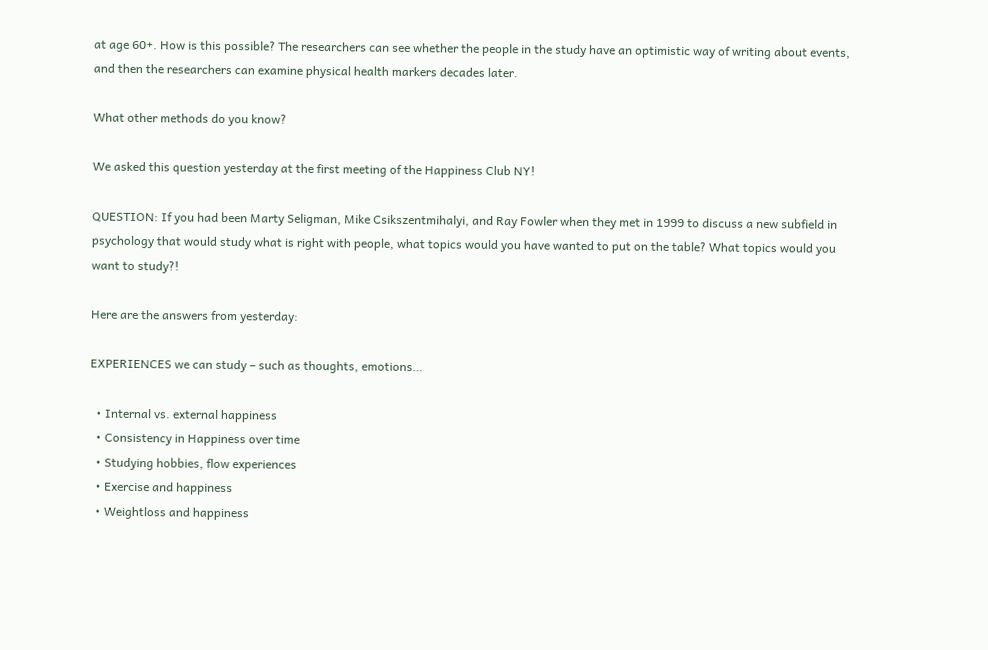at age 60+. How is this possible? The researchers can see whether the people in the study have an optimistic way of writing about events, and then the researchers can examine physical health markers decades later.

What other methods do you know?

We asked this question yesterday at the first meeting of the Happiness Club NY!

QUESTION: If you had been Marty Seligman, Mike Csikszentmihalyi, and Ray Fowler when they met in 1999 to discuss a new subfield in psychology that would study what is right with people, what topics would you have wanted to put on the table? What topics would you want to study?!

Here are the answers from yesterday:

EXPERIENCES we can study – such as thoughts, emotions…

  • Internal vs. external happiness
  • Consistency in Happiness over time
  • Studying hobbies, flow experiences
  • Exercise and happiness
  • Weightloss and happiness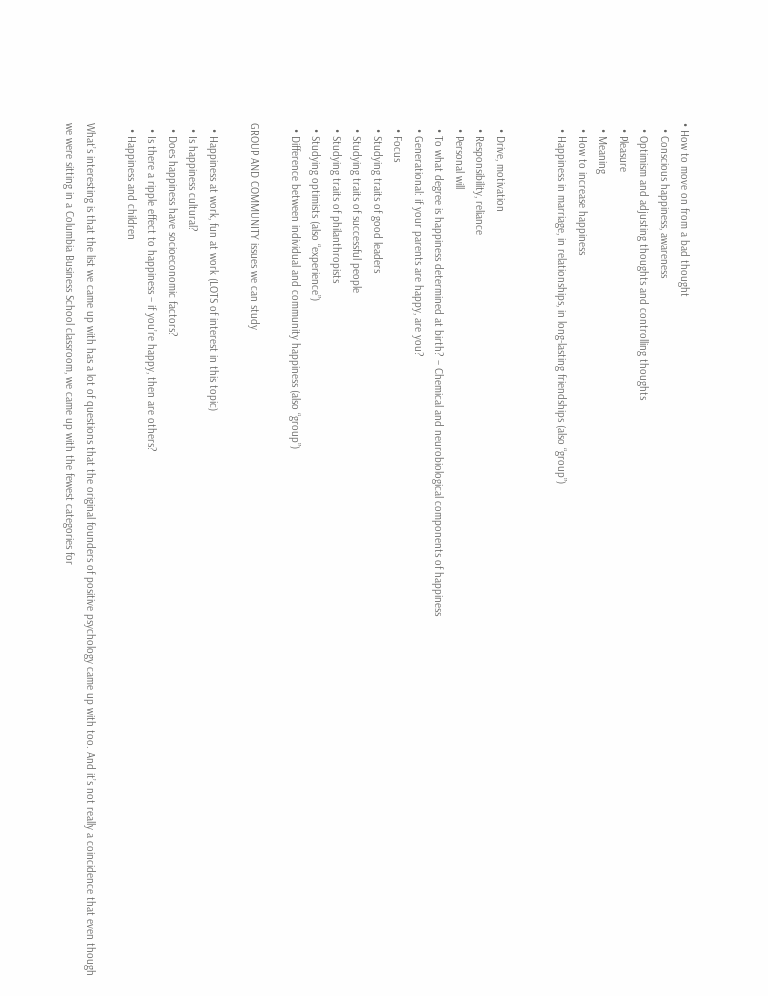• How to move on from a bad thought
  • Conscious happiness, awareness
  • Optimism and adjusting thoughts and controlling thoughts
  • Pleasure
  • Meaning
  • How to increase happiness
  • Happiness in marriage, in relationships, in long-lasting friendships (also “group”)


  • Drive, motivation
  • Responsibility, reliance
  • Personal will
  • To what degree is happiness determined at birth? – Chemical and neurobiological components of happiness
  • Generational: if your parents are happy, are you?
  • Focus
  • Studying traits of good leaders
  • Studying traits of successful people
  • Studying traits of philanthropists
  • Studying optimists (also “experience”)
  • Difference between individual and community happiness (also “group”)

GROUP AND COMMUNITY issues we can study

  • Happiness at work, fun at work (LOTS of interest in this topic)
  • Is happiness cultural?
  • Does happiness have socioeconomic factors?
  • Is there a ripple effect to happiness – if you’re happy, then are others?
  • Happiness and children

What’s interesting is that the list we came up with has a lot of questions that the original founders of positive psychology came up with too. And it’s not really a coincidence that even though we were sitting in a Columbia Business School classroom, we came up with the fewest categories for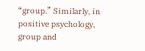“group.” Similarly, in positive psychology, group and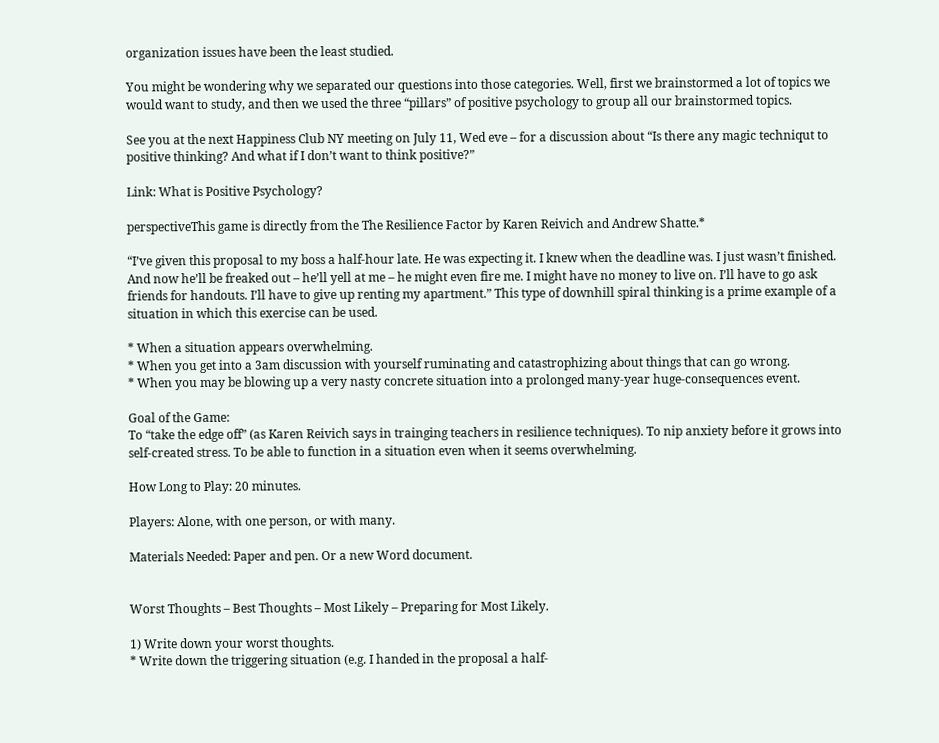organization issues have been the least studied.

You might be wondering why we separated our questions into those categories. Well, first we brainstormed a lot of topics we would want to study, and then we used the three “pillars” of positive psychology to group all our brainstormed topics.

See you at the next Happiness Club NY meeting on July 11, Wed eve – for a discussion about “Is there any magic techniqut to positive thinking? And what if I don’t want to think positive?”

Link: What is Positive Psychology?

perspectiveThis game is directly from the The Resilience Factor by Karen Reivich and Andrew Shatte.*

“I’ve given this proposal to my boss a half-hour late. He was expecting it. I knew when the deadline was. I just wasn’t finished. And now he’ll be freaked out – he’ll yell at me – he might even fire me. I might have no money to live on. I’ll have to go ask friends for handouts. I’ll have to give up renting my apartment.” This type of downhill spiral thinking is a prime example of a situation in which this exercise can be used.

* When a situation appears overwhelming.
* When you get into a 3am discussion with yourself ruminating and catastrophizing about things that can go wrong.
* When you may be blowing up a very nasty concrete situation into a prolonged many-year huge-consequences event.

Goal of the Game:
To “take the edge off” (as Karen Reivich says in trainging teachers in resilience techniques). To nip anxiety before it grows into self-created stress. To be able to function in a situation even when it seems overwhelming.

How Long to Play: 20 minutes.

Players: Alone, with one person, or with many.

Materials Needed: Paper and pen. Or a new Word document.


Worst Thoughts – Best Thoughts – Most Likely – Preparing for Most Likely.

1) Write down your worst thoughts.
* Write down the triggering situation (e.g. I handed in the proposal a half-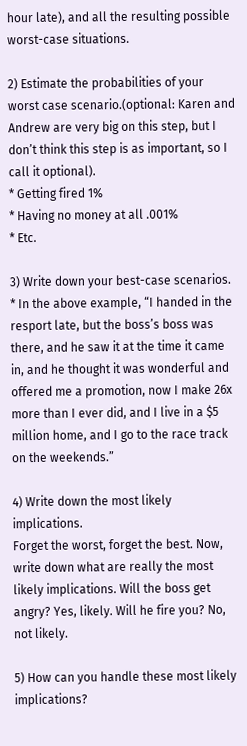hour late), and all the resulting possible worst-case situations.

2) Estimate the probabilities of your worst case scenario.(optional: Karen and Andrew are very big on this step, but I don’t think this step is as important, so I call it optional).
* Getting fired 1%
* Having no money at all .001%
* Etc.

3) Write down your best-case scenarios.
* In the above example, “I handed in the resport late, but the boss’s boss was there, and he saw it at the time it came in, and he thought it was wonderful and offered me a promotion, now I make 26x more than I ever did, and I live in a $5 million home, and I go to the race track on the weekends.”

4) Write down the most likely implications.
Forget the worst, forget the best. Now, write down what are really the most likely implications. Will the boss get angry? Yes, likely. Will he fire you? No, not likely.

5) How can you handle these most likely implications?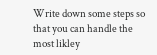Write down some steps so that you can handle the most likley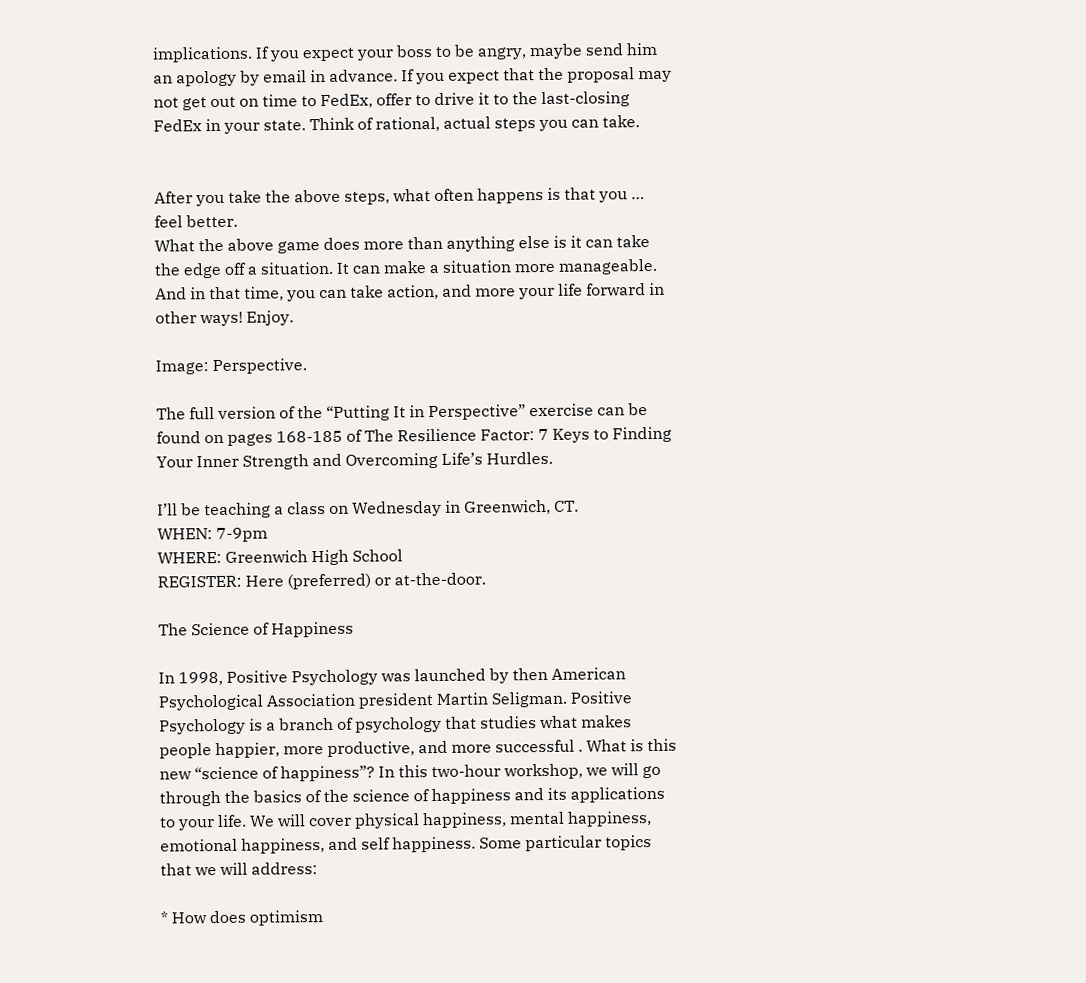implications. If you expect your boss to be angry, maybe send him an apology by email in advance. If you expect that the proposal may not get out on time to FedEx, offer to drive it to the last-closing FedEx in your state. Think of rational, actual steps you can take.


After you take the above steps, what often happens is that you … feel better.
What the above game does more than anything else is it can take the edge off a situation. It can make a situation more manageable. And in that time, you can take action, and more your life forward in other ways! Enjoy.

Image: Perspective.

The full version of the “Putting It in Perspective” exercise can be found on pages 168-185 of The Resilience Factor: 7 Keys to Finding Your Inner Strength and Overcoming Life’s Hurdles.

I’ll be teaching a class on Wednesday in Greenwich, CT.
WHEN: 7-9pm
WHERE: Greenwich High School
REGISTER: Here (preferred) or at-the-door.

The Science of Happiness

In 1998, Positive Psychology was launched by then American Psychological Association president Martin Seligman. Positive Psychology is a branch of psychology that studies what makes people happier, more productive, and more successful . What is this new “science of happiness”? In this two-hour workshop, we will go through the basics of the science of happiness and its applications to your life. We will cover physical happiness, mental happiness, emotional happiness, and self happiness. Some particular topics that we will address:

* How does optimism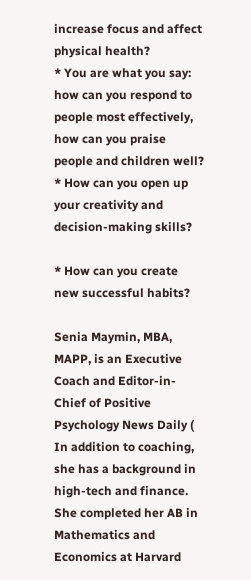increase focus and affect physical health?
* You are what you say: how can you respond to people most effectively, how can you praise people and children well?
* How can you open up your creativity and decision-making skills?

* How can you create new successful habits?

Senia Maymin, MBA, MAPP, is an Executive Coach and Editor-in-Chief of Positive Psychology News Daily ( In addition to coaching, she has a background in high-tech and finance. She completed her AB in Mathematics and Economics at Harvard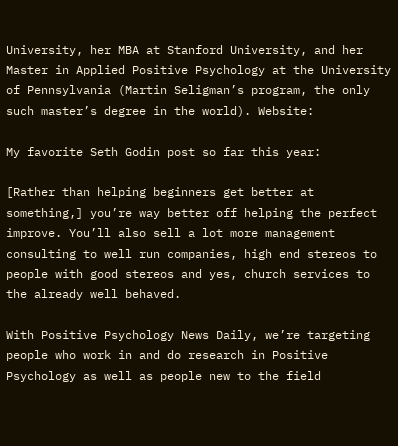University, her MBA at Stanford University, and her Master in Applied Positive Psychology at the University of Pennsylvania (Martin Seligman’s program, the only such master’s degree in the world). Website:

My favorite Seth Godin post so far this year:

[Rather than helping beginners get better at something,] you’re way better off helping the perfect improve. You’ll also sell a lot more management consulting to well run companies, high end stereos to people with good stereos and yes, church services to the already well behaved.

With Positive Psychology News Daily, we’re targeting people who work in and do research in Positive Psychology as well as people new to the field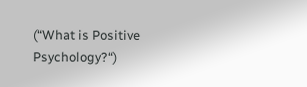(“What is Positive Psychology?“)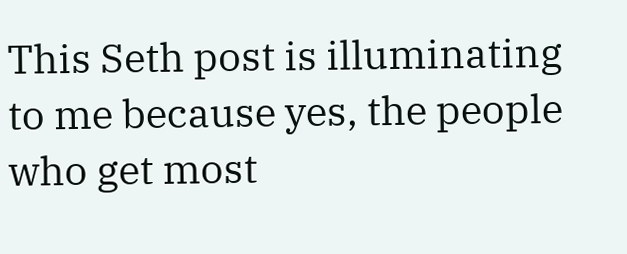This Seth post is illuminating to me because yes, the people who get most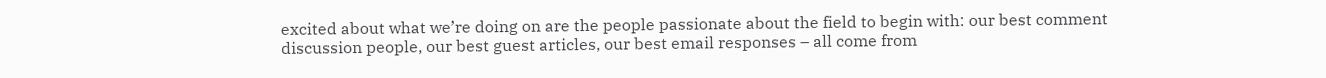excited about what we’re doing on are the people passionate about the field to begin with: our best comment discussion people, our best guest articles, our best email responses – all come from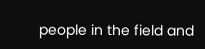people in the field and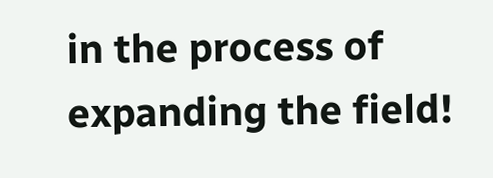in the process of expanding the field!